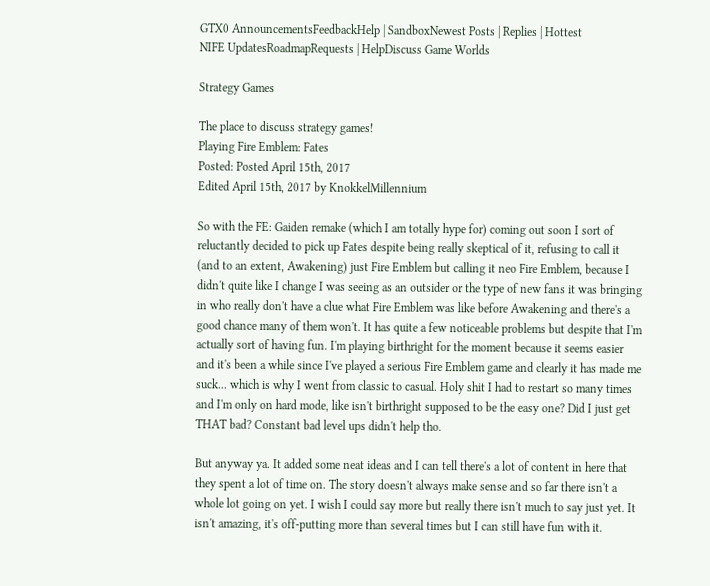GTX0 AnnouncementsFeedbackHelp | SandboxNewest Posts | Replies | Hottest
NIFE UpdatesRoadmapRequests | HelpDiscuss Game Worlds

Strategy Games

The place to discuss strategy games!
Playing Fire Emblem: Fates
Posted: Posted April 15th, 2017
Edited April 15th, 2017 by KnokkelMillennium

So with the FE: Gaiden remake (which I am totally hype for) coming out soon I sort of reluctantly decided to pick up Fates despite being really skeptical of it, refusing to call it (and to an extent, Awakening) just Fire Emblem but calling it neo Fire Emblem, because I didn't quite like I change I was seeing as an outsider or the type of new fans it was bringing in who really don't have a clue what Fire Emblem was like before Awakening and there's a good chance many of them won't. It has quite a few noticeable problems but despite that I'm actually sort of having fun. I'm playing birthright for the moment because it seems easier and it's been a while since I've played a serious Fire Emblem game and clearly it has made me suck... which is why I went from classic to casual. Holy shit I had to restart so many times and I'm only on hard mode, like isn't birthright supposed to be the easy one? Did I just get THAT bad? Constant bad level ups didn't help tho.

But anyway ya. It added some neat ideas and I can tell there's a lot of content in here that they spent a lot of time on. The story doesn't always make sense and so far there isn't a whole lot going on yet. I wish I could say more but really there isn't much to say just yet. It isn't amazing, it's off-putting more than several times but I can still have fun with it.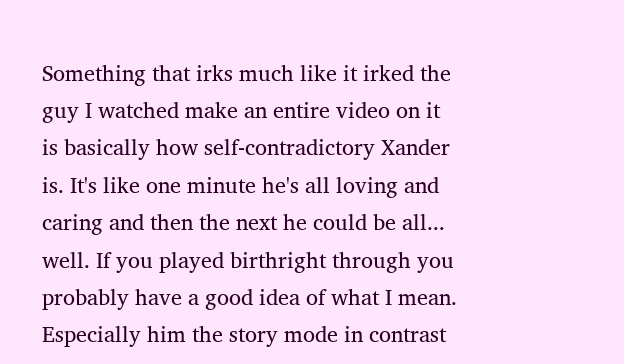Something that irks much like it irked the guy I watched make an entire video on it is basically how self-contradictory Xander is. It's like one minute he's all loving and caring and then the next he could be all... well. If you played birthright through you probably have a good idea of what I mean. Especially him the story mode in contrast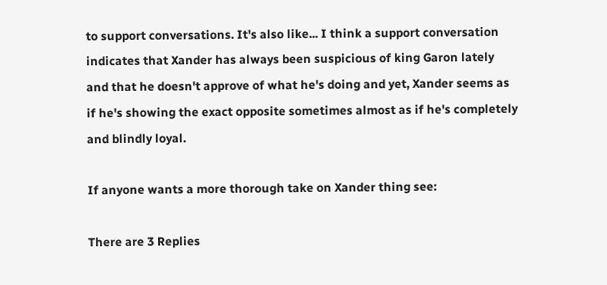to support conversations. It's also like... I think a support conversation indicates that Xander has always been suspicious of king Garon lately and that he doesn't approve of what he's doing and yet, Xander seems as if he's showing the exact opposite sometimes almost as if he's completely and blindly loyal.

If anyone wants a more thorough take on Xander thing see:

There are 3 Replies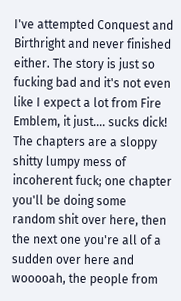I've attempted Conquest and Birthright and never finished either. The story is just so fucking bad and it's not even like I expect a lot from Fire Emblem, it just.... sucks dick! The chapters are a sloppy shitty lumpy mess of incoherent fuck; one chapter you'll be doing some random shit over here, then the next one you're all of a sudden over here and wooooah, the people from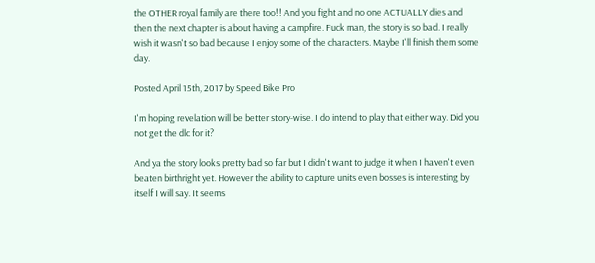the OTHER royal family are there too!! And you fight and no one ACTUALLY dies and then the next chapter is about having a campfire. Fuck man, the story is so bad. I really wish it wasn't so bad because I enjoy some of the characters. Maybe I'll finish them some day.

Posted April 15th, 2017 by Speed Bike Pro

I'm hoping revelation will be better story-wise. I do intend to play that either way. Did you not get the dlc for it?

And ya the story looks pretty bad so far but I didn't want to judge it when I haven't even beaten birthright yet. However the ability to capture units even bosses is interesting by itself I will say. It seems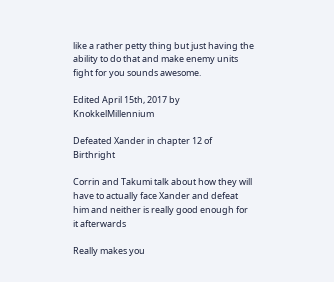like a rather petty thing but just having the ability to do that and make enemy units fight for you sounds awesome.

Edited April 15th, 2017 by KnokkelMillennium

Defeated Xander in chapter 12 of Birthright

Corrin and Takumi talk about how they will have to actually face Xander and defeat him and neither is really good enough for it afterwards

Really makes you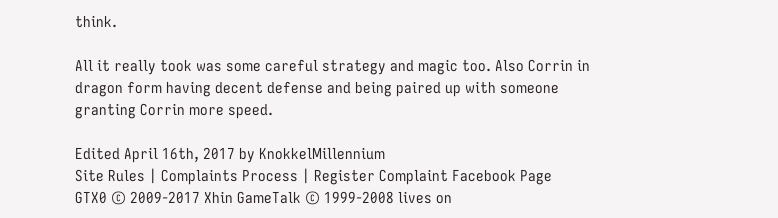think.

All it really took was some careful strategy and magic too. Also Corrin in dragon form having decent defense and being paired up with someone granting Corrin more speed.

Edited April 16th, 2017 by KnokkelMillennium
Site Rules | Complaints Process | Register Complaint Facebook Page
GTX0 © 2009-2017 Xhin GameTalk © 1999-2008 lives on